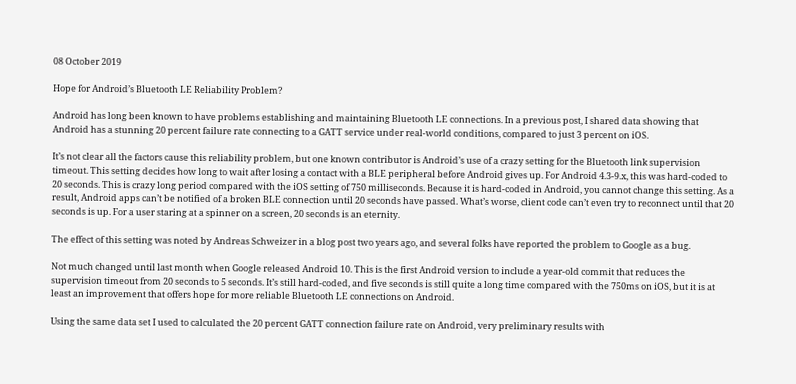08 October 2019

Hope for Android’s Bluetooth LE Reliability Problem?

Android has long been known to have problems establishing and maintaining Bluetooth LE connections. In a previous post, I shared data showing that Android has a stunning 20 percent failure rate connecting to a GATT service under real-world conditions, compared to just 3 percent on iOS.

It’s not clear all the factors cause this reliability problem, but one known contributor is Android’s use of a crazy setting for the Bluetooth link supervision timeout. This setting decides how long to wait after losing a contact with a BLE peripheral before Android gives up. For Android 4.3-9.x, this was hard-coded to 20 seconds. This is crazy long period compared with the iOS setting of 750 milliseconds. Because it is hard-coded in Android, you cannot change this setting. As a result, Android apps can’t be notified of a broken BLE connection until 20 seconds have passed. What’s worse, client code can’t even try to reconnect until that 20 seconds is up. For a user staring at a spinner on a screen, 20 seconds is an eternity.

The effect of this setting was noted by Andreas Schweizer in a blog post two years ago, and several folks have reported the problem to Google as a bug.

Not much changed until last month when Google released Android 10. This is the first Android version to include a year-old commit that reduces the supervision timeout from 20 seconds to 5 seconds. It’s still hard-coded, and five seconds is still quite a long time compared with the 750ms on iOS, but it is at least an improvement that offers hope for more reliable Bluetooth LE connections on Android.

Using the same data set I used to calculated the 20 percent GATT connection failure rate on Android, very preliminary results with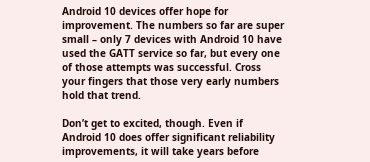Android 10 devices offer hope for improvement. The numbers so far are super small – only 7 devices with Android 10 have used the GATT service so far, but every one of those attempts was successful. Cross your fingers that those very early numbers hold that trend.

Don’t get to excited, though. Even if Android 10 does offer significant reliability improvements, it will take years before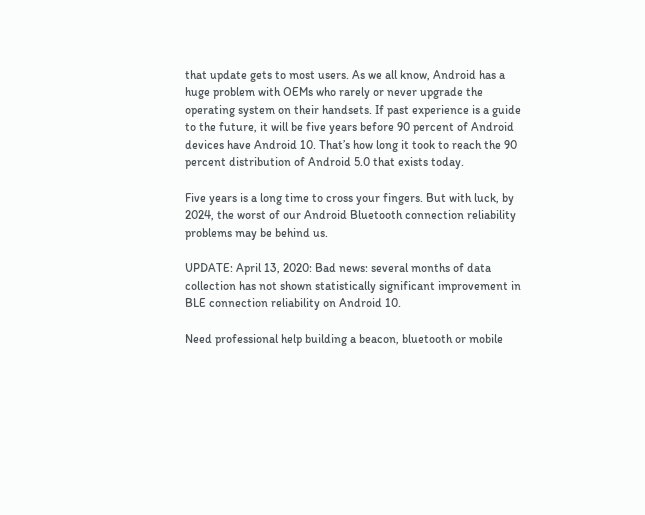that update gets to most users. As we all know, Android has a huge problem with OEMs who rarely or never upgrade the operating system on their handsets. If past experience is a guide to the future, it will be five years before 90 percent of Android devices have Android 10. That’s how long it took to reach the 90 percent distribution of Android 5.0 that exists today.

Five years is a long time to cross your fingers. But with luck, by 2024, the worst of our Android Bluetooth connection reliability problems may be behind us.

UPDATE: April 13, 2020: Bad news: several months of data collection has not shown statistically significant improvement in BLE connection reliability on Android 10.

Need professional help building a beacon, bluetooth or mobile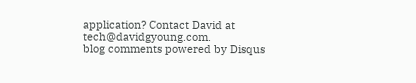application? Contact David at tech@davidgyoung.com.
blog comments powered by Disqus